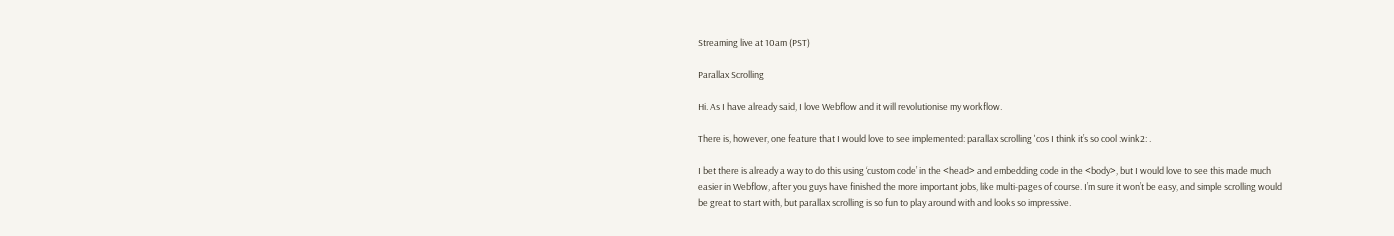Streaming live at 10am (PST)

Parallax Scrolling

Hi. As I have already said, I love Webflow and it will revolutionise my workflow.

There is, however, one feature that I would love to see implemented: parallax scrolling 'cos I think it’s so cool :wink2: .

I bet there is already a way to do this using ‘custom code’ in the <head> and embedding code in the <body>, but I would love to see this made much easier in Webflow, after you guys have finished the more important jobs, like multi-pages of course. I’m sure it won’t be easy, and simple scrolling would be great to start with, but parallax scrolling is so fun to play around with and looks so impressive.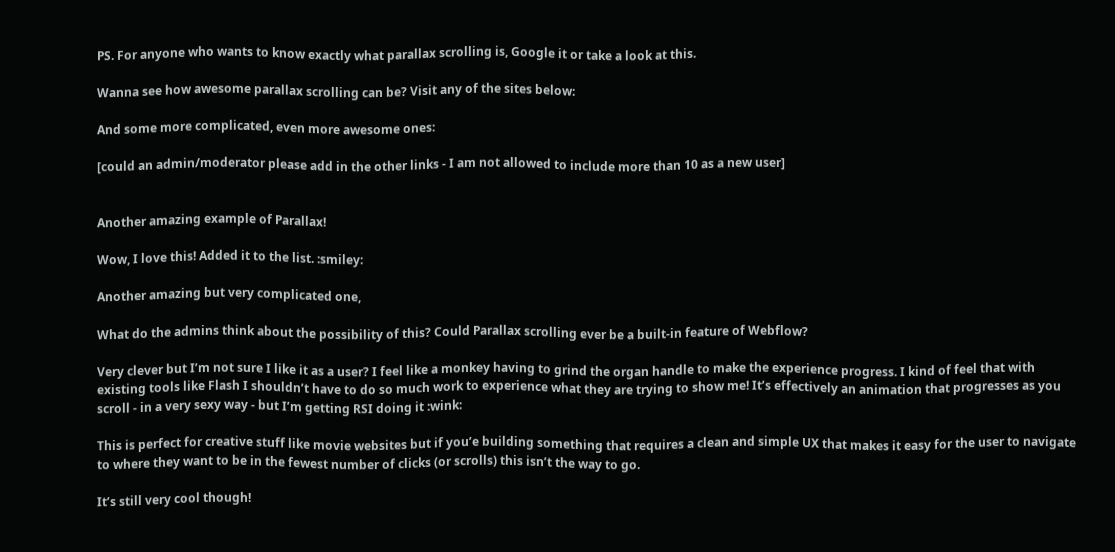PS. For anyone who wants to know exactly what parallax scrolling is, Google it or take a look at this.

Wanna see how awesome parallax scrolling can be? Visit any of the sites below:

And some more complicated, even more awesome ones:

[could an admin/moderator please add in the other links - I am not allowed to include more than 10 as a new user]


Another amazing example of Parallax!

Wow, I love this! Added it to the list. :smiley:

Another amazing but very complicated one,

What do the admins think about the possibility of this? Could Parallax scrolling ever be a built-in feature of Webflow?

Very clever but I’m not sure I like it as a user? I feel like a monkey having to grind the organ handle to make the experience progress. I kind of feel that with existing tools like Flash I shouldn’t have to do so much work to experience what they are trying to show me! It’s effectively an animation that progresses as you scroll - in a very sexy way - but I’m getting RSI doing it :wink:

This is perfect for creative stuff like movie websites but if you’e building something that requires a clean and simple UX that makes it easy for the user to navigate to where they want to be in the fewest number of clicks (or scrolls) this isn’t the way to go.

It’s still very cool though!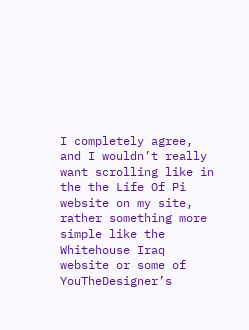I completely agree, and I wouldn’t really want scrolling like in the the Life Of Pi website on my site, rather something more simple like the Whitehouse Iraq website or some of YouTheDesigner’s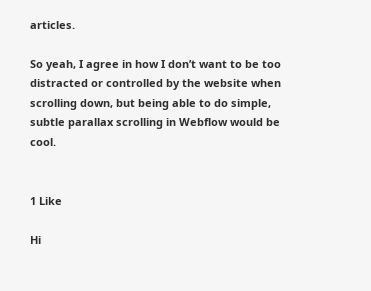articles.

So yeah, I agree in how I don’t want to be too distracted or controlled by the website when scrolling down, but being able to do simple, subtle parallax scrolling in Webflow would be cool.


1 Like

Hi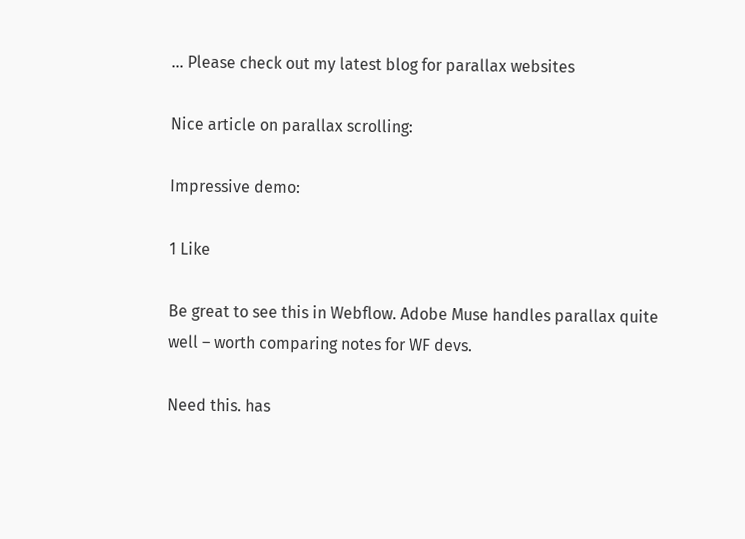… Please check out my latest blog for parallax websites

Nice article on parallax scrolling:

Impressive demo:

1 Like

Be great to see this in Webflow. Adobe Muse handles parallax quite well – worth comparing notes for WF devs.

Need this. has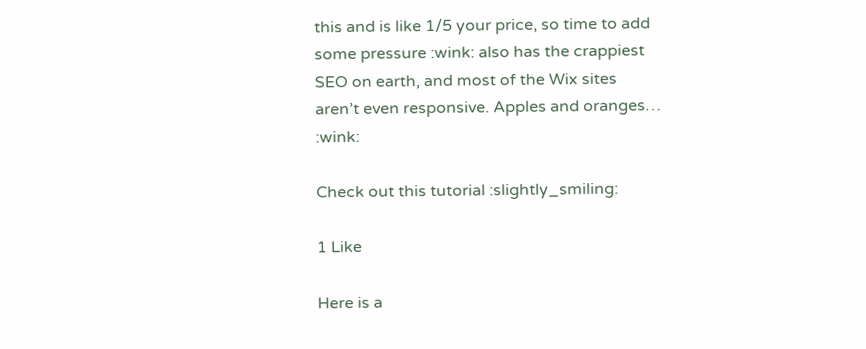this and is like 1/5 your price, so time to add some pressure :wink: also has the crappiest SEO on earth, and most of the Wix sites aren’t even responsive. Apples and oranges… :wink:

Check out this tutorial :slightly_smiling:

1 Like

Here is a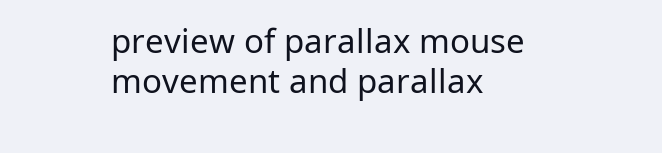preview of parallax mouse movement and parallax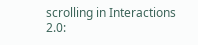scrolling in Interactions 2.0: